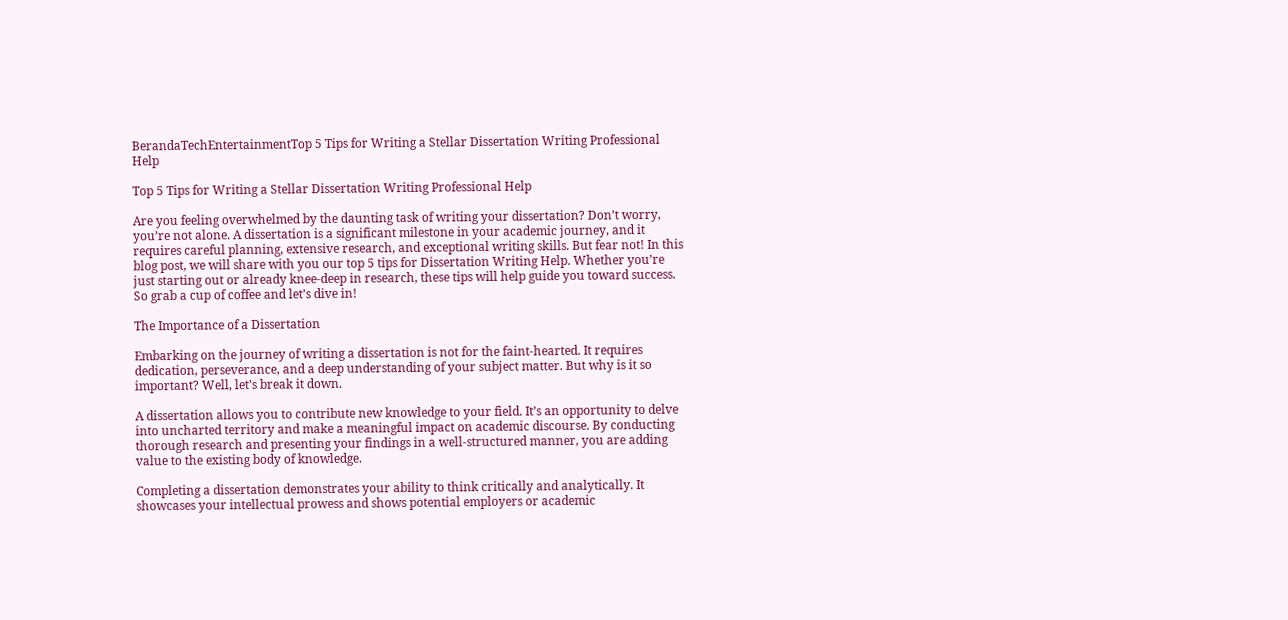BerandaTechEntertainmentTop 5 Tips for Writing a Stellar Dissertation Writing Professional Help

Top 5 Tips for Writing a Stellar Dissertation Writing Professional Help

Are you feeling overwhelmed by the daunting task of writing your dissertation? Don’t worry, you’re not alone. A dissertation is a significant milestone in your academic journey, and it requires careful planning, extensive research, and exceptional writing skills. But fear not! In this blog post, we will share with you our top 5 tips for Dissertation Writing Help. Whether you’re just starting out or already knee-deep in research, these tips will help guide you toward success. So grab a cup of coffee and let’s dive in!

The Importance of a Dissertation

Embarking on the journey of writing a dissertation is not for the faint-hearted. It requires dedication, perseverance, and a deep understanding of your subject matter. But why is it so important? Well, let’s break it down.

A dissertation allows you to contribute new knowledge to your field. It’s an opportunity to delve into uncharted territory and make a meaningful impact on academic discourse. By conducting thorough research and presenting your findings in a well-structured manner, you are adding value to the existing body of knowledge.

Completing a dissertation demonstrates your ability to think critically and analytically. It showcases your intellectual prowess and shows potential employers or academic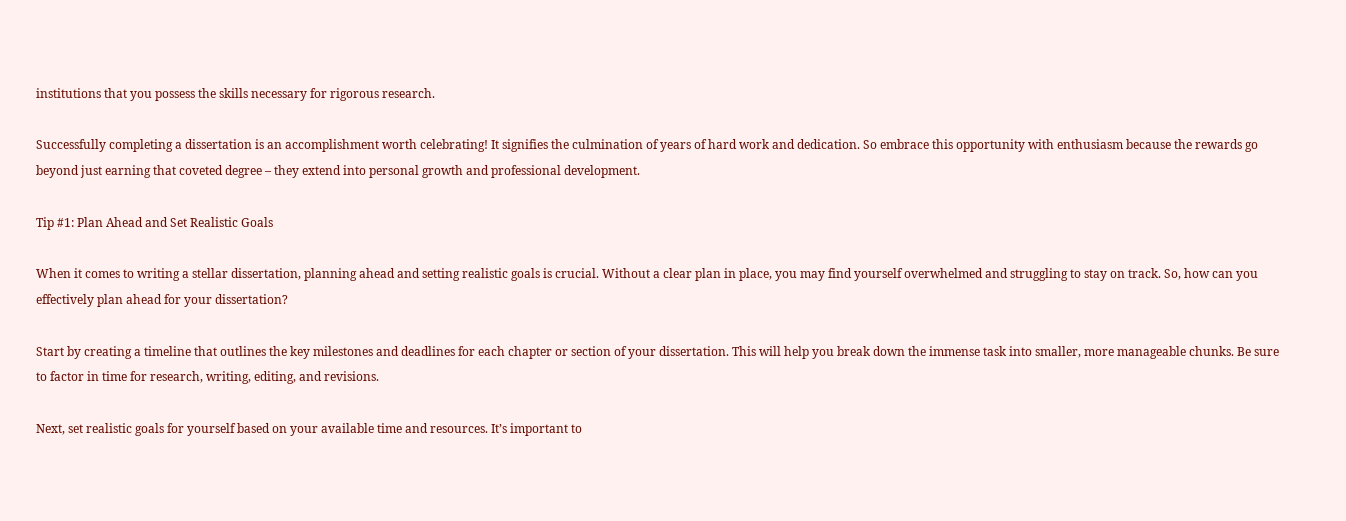institutions that you possess the skills necessary for rigorous research.

Successfully completing a dissertation is an accomplishment worth celebrating! It signifies the culmination of years of hard work and dedication. So embrace this opportunity with enthusiasm because the rewards go beyond just earning that coveted degree – they extend into personal growth and professional development.

Tip #1: Plan Ahead and Set Realistic Goals

When it comes to writing a stellar dissertation, planning ahead and setting realistic goals is crucial. Without a clear plan in place, you may find yourself overwhelmed and struggling to stay on track. So, how can you effectively plan ahead for your dissertation?

Start by creating a timeline that outlines the key milestones and deadlines for each chapter or section of your dissertation. This will help you break down the immense task into smaller, more manageable chunks. Be sure to factor in time for research, writing, editing, and revisions.

Next, set realistic goals for yourself based on your available time and resources. It’s important to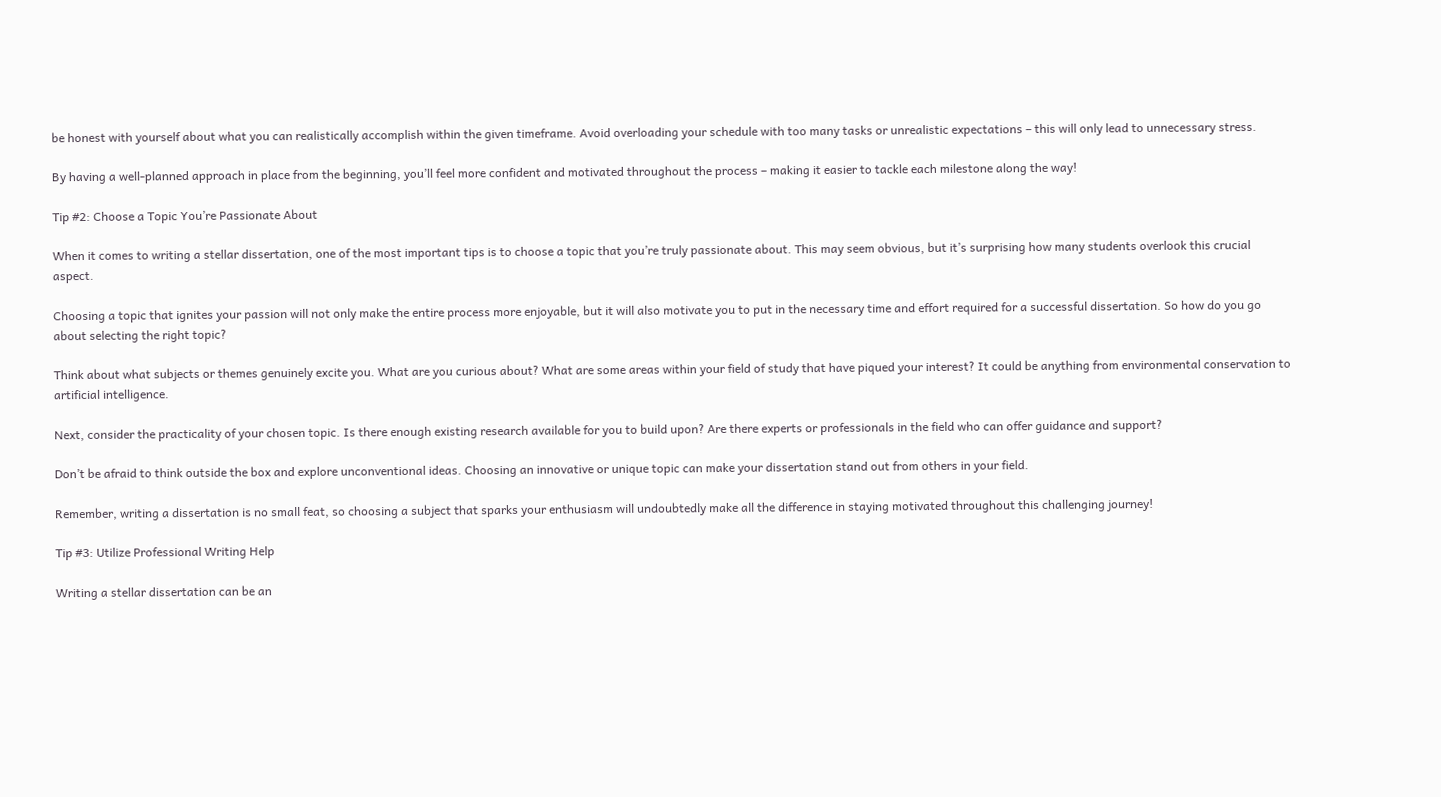be honest with yourself about what you can realistically accomplish within the given timeframe. Avoid overloading your schedule with too many tasks or unrealistic expectations – this will only lead to unnecessary stress.

By having a well-planned approach in place from the beginning, you’ll feel more confident and motivated throughout the process – making it easier to tackle each milestone along the way!

Tip #2: Choose a Topic You’re Passionate About

When it comes to writing a stellar dissertation, one of the most important tips is to choose a topic that you’re truly passionate about. This may seem obvious, but it’s surprising how many students overlook this crucial aspect.

Choosing a topic that ignites your passion will not only make the entire process more enjoyable, but it will also motivate you to put in the necessary time and effort required for a successful dissertation. So how do you go about selecting the right topic?

Think about what subjects or themes genuinely excite you. What are you curious about? What are some areas within your field of study that have piqued your interest? It could be anything from environmental conservation to artificial intelligence.

Next, consider the practicality of your chosen topic. Is there enough existing research available for you to build upon? Are there experts or professionals in the field who can offer guidance and support?

Don’t be afraid to think outside the box and explore unconventional ideas. Choosing an innovative or unique topic can make your dissertation stand out from others in your field.

Remember, writing a dissertation is no small feat, so choosing a subject that sparks your enthusiasm will undoubtedly make all the difference in staying motivated throughout this challenging journey!

Tip #3: Utilize Professional Writing Help

Writing a stellar dissertation can be an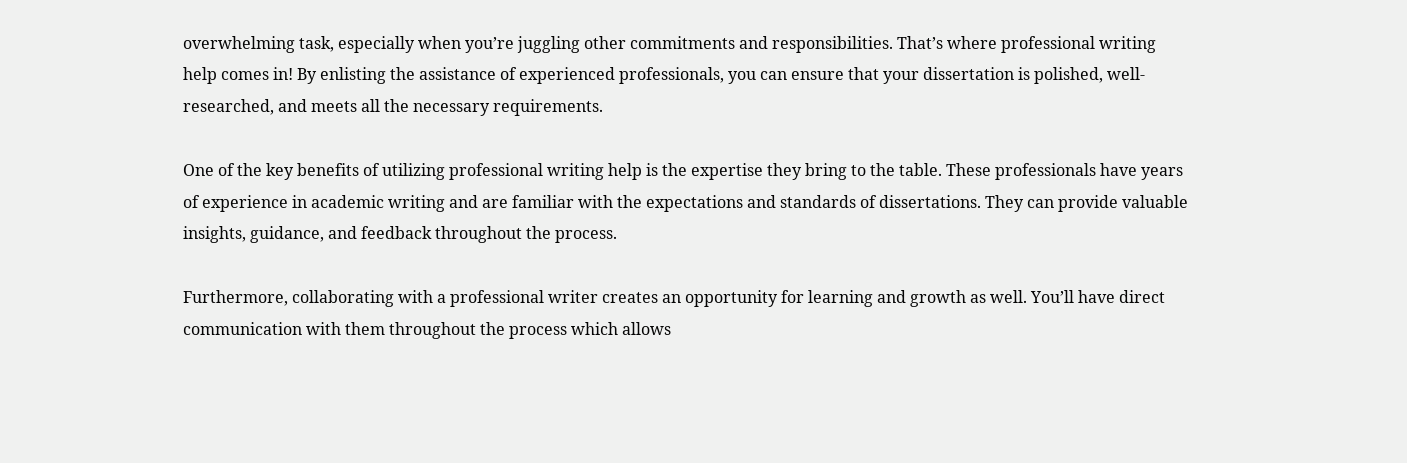overwhelming task, especially when you’re juggling other commitments and responsibilities. That’s where professional writing help comes in! By enlisting the assistance of experienced professionals, you can ensure that your dissertation is polished, well-researched, and meets all the necessary requirements.

One of the key benefits of utilizing professional writing help is the expertise they bring to the table. These professionals have years of experience in academic writing and are familiar with the expectations and standards of dissertations. They can provide valuable insights, guidance, and feedback throughout the process.

Furthermore, collaborating with a professional writer creates an opportunity for learning and growth as well. You’ll have direct communication with them throughout the process which allows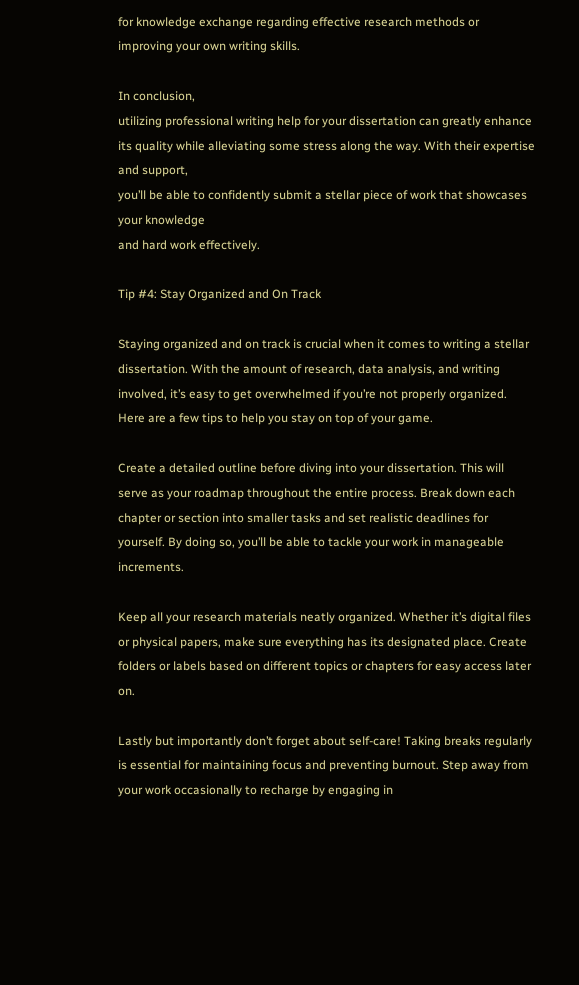for knowledge exchange regarding effective research methods or improving your own writing skills.

In conclusion,
utilizing professional writing help for your dissertation can greatly enhance its quality while alleviating some stress along the way. With their expertise and support,
you’ll be able to confidently submit a stellar piece of work that showcases your knowledge
and hard work effectively.

Tip #4: Stay Organized and On Track

Staying organized and on track is crucial when it comes to writing a stellar dissertation. With the amount of research, data analysis, and writing involved, it’s easy to get overwhelmed if you’re not properly organized. Here are a few tips to help you stay on top of your game.

Create a detailed outline before diving into your dissertation. This will serve as your roadmap throughout the entire process. Break down each chapter or section into smaller tasks and set realistic deadlines for yourself. By doing so, you’ll be able to tackle your work in manageable increments.

Keep all your research materials neatly organized. Whether it’s digital files or physical papers, make sure everything has its designated place. Create folders or labels based on different topics or chapters for easy access later on.

Lastly but importantly don’t forget about self-care! Taking breaks regularly is essential for maintaining focus and preventing burnout. Step away from your work occasionally to recharge by engaging in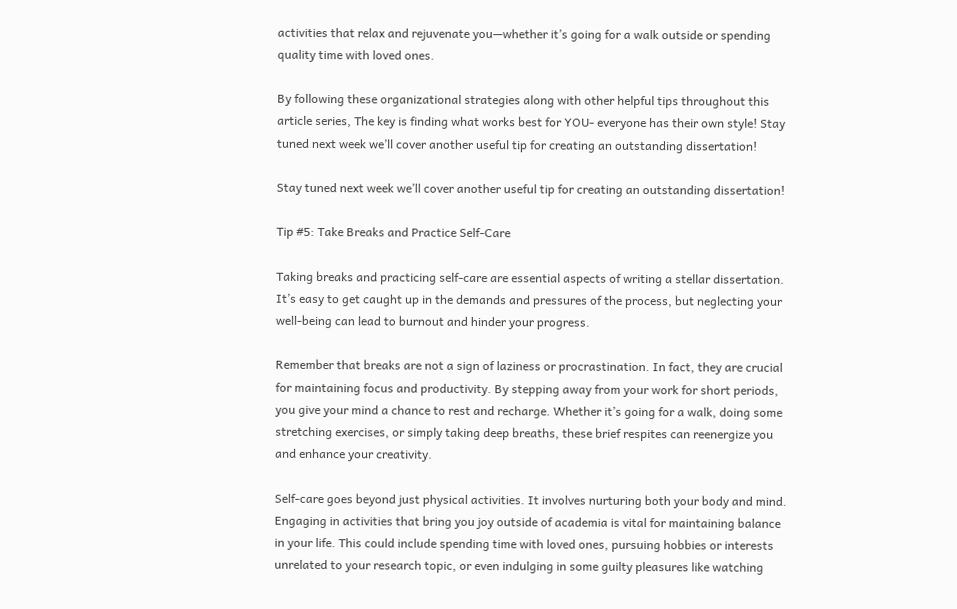activities that relax and rejuvenate you—whether it’s going for a walk outside or spending quality time with loved ones.

By following these organizational strategies along with other helpful tips throughout this article series, The key is finding what works best for YOU- everyone has their own style! Stay tuned next week we’ll cover another useful tip for creating an outstanding dissertation!

Stay tuned next week we’ll cover another useful tip for creating an outstanding dissertation!

Tip #5: Take Breaks and Practice Self-Care

Taking breaks and practicing self-care are essential aspects of writing a stellar dissertation. It’s easy to get caught up in the demands and pressures of the process, but neglecting your well-being can lead to burnout and hinder your progress.

Remember that breaks are not a sign of laziness or procrastination. In fact, they are crucial for maintaining focus and productivity. By stepping away from your work for short periods, you give your mind a chance to rest and recharge. Whether it’s going for a walk, doing some stretching exercises, or simply taking deep breaths, these brief respites can reenergize you and enhance your creativity.

Self-care goes beyond just physical activities. It involves nurturing both your body and mind. Engaging in activities that bring you joy outside of academia is vital for maintaining balance in your life. This could include spending time with loved ones, pursuing hobbies or interests unrelated to your research topic, or even indulging in some guilty pleasures like watching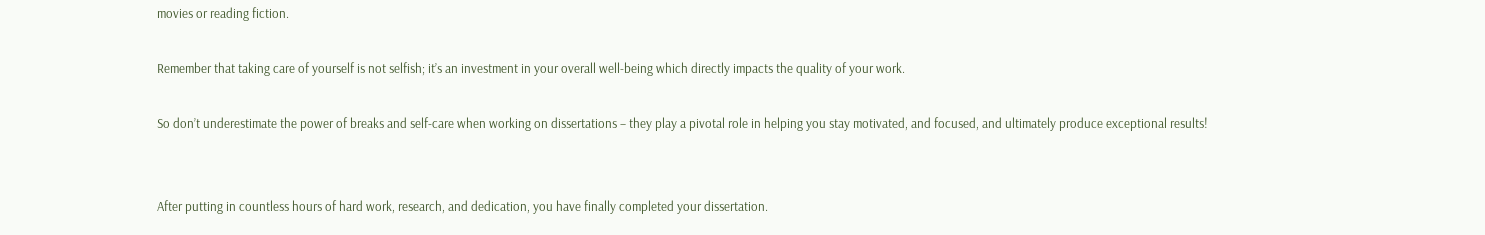movies or reading fiction.

Remember that taking care of yourself is not selfish; it’s an investment in your overall well-being which directly impacts the quality of your work.

So don’t underestimate the power of breaks and self-care when working on dissertations – they play a pivotal role in helping you stay motivated, and focused, and ultimately produce exceptional results!


After putting in countless hours of hard work, research, and dedication, you have finally completed your dissertation.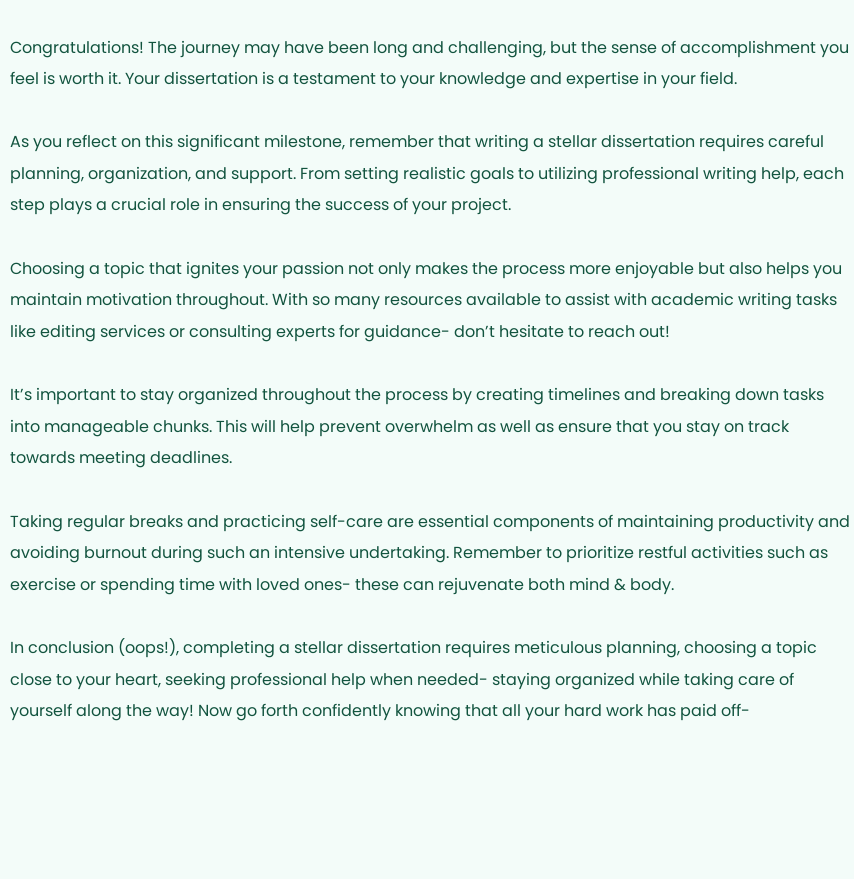Congratulations! The journey may have been long and challenging, but the sense of accomplishment you feel is worth it. Your dissertation is a testament to your knowledge and expertise in your field.

As you reflect on this significant milestone, remember that writing a stellar dissertation requires careful planning, organization, and support. From setting realistic goals to utilizing professional writing help, each step plays a crucial role in ensuring the success of your project.

Choosing a topic that ignites your passion not only makes the process more enjoyable but also helps you maintain motivation throughout. With so many resources available to assist with academic writing tasks like editing services or consulting experts for guidance- don’t hesitate to reach out!

It’s important to stay organized throughout the process by creating timelines and breaking down tasks into manageable chunks. This will help prevent overwhelm as well as ensure that you stay on track towards meeting deadlines.

Taking regular breaks and practicing self-care are essential components of maintaining productivity and avoiding burnout during such an intensive undertaking. Remember to prioritize restful activities such as exercise or spending time with loved ones- these can rejuvenate both mind & body.

In conclusion (oops!), completing a stellar dissertation requires meticulous planning, choosing a topic close to your heart, seeking professional help when needed- staying organized while taking care of yourself along the way! Now go forth confidently knowing that all your hard work has paid off-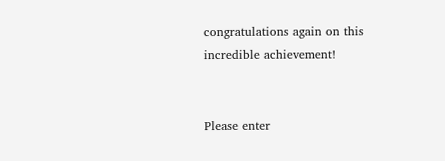congratulations again on this incredible achievement!


Please enter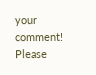your comment!
Please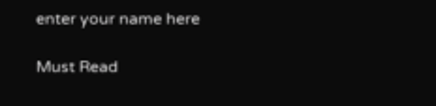enter your name here

Must Read